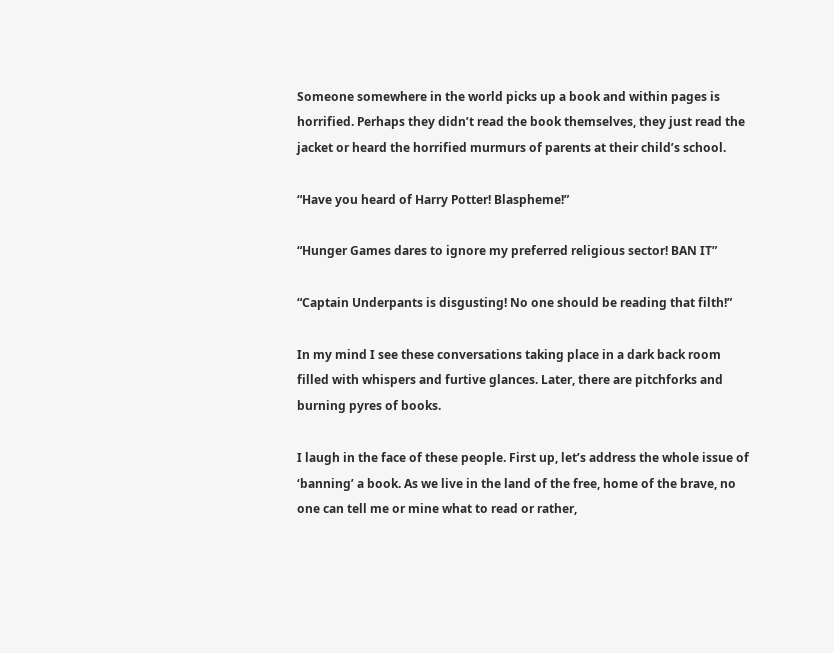Someone somewhere in the world picks up a book and within pages is horrified. Perhaps they didn’t read the book themselves, they just read the jacket or heard the horrified murmurs of parents at their child’s school.

“Have you heard of Harry Potter! Blaspheme!”

“Hunger Games dares to ignore my preferred religious sector! BAN IT”

“Captain Underpants is disgusting! No one should be reading that filth!”

In my mind I see these conversations taking place in a dark back room filled with whispers and furtive glances. Later, there are pitchforks and burning pyres of books.

I laugh in the face of these people. First up, let’s address the whole issue of ‘banning’ a book. As we live in the land of the free, home of the brave, no one can tell me or mine what to read or rather,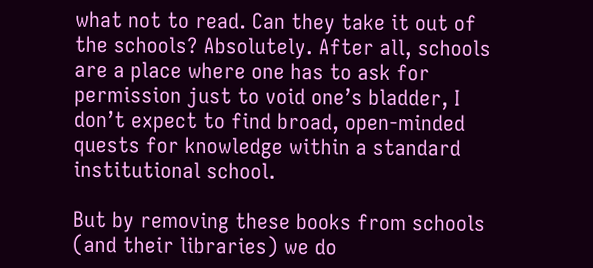what not to read. Can they take it out of the schools? Absolutely. After all, schools are a place where one has to ask for permission just to void one’s bladder, I don’t expect to find broad, open-minded quests for knowledge within a standard institutional school.

But by removing these books from schools (and their libraries) we do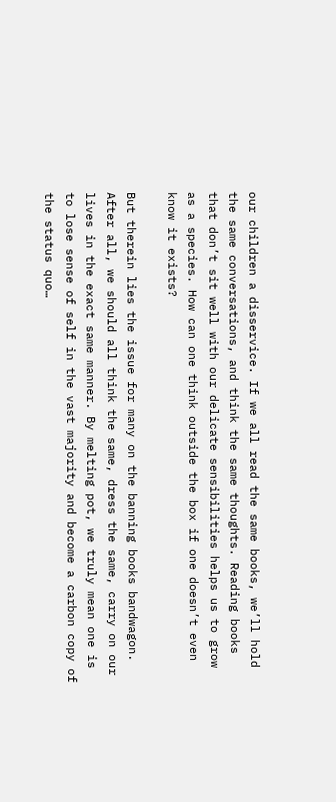our children a disservice. If we all read the same books, we’ll hold the same conversations, and think the same thoughts. Reading books that don’t sit well with our delicate sensibilities helps us to grow as a species. How can one think outside the box if one doesn’t even know it exists?

But therein lies the issue for many on the banning books bandwagon. After all, we should all think the same, dress the same, carry on our lives in the exact same manner. By melting pot, we truly mean one is to lose sense of self in the vast majority and become a carbon copy of the status quo…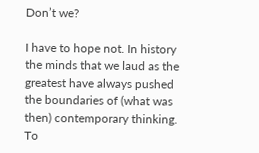Don’t we?

I have to hope not. In history the minds that we laud as the greatest have always pushed the boundaries of (what was then) contemporary thinking. To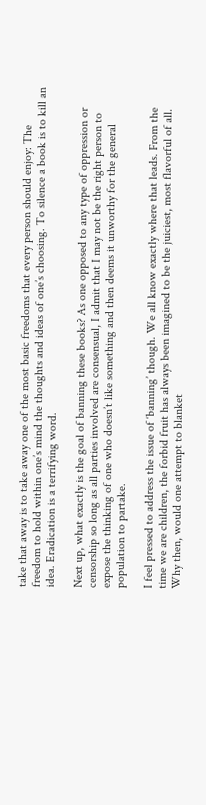take that away is to take away one of the most basic freedoms that every person should enjoy: The freedom to hold within one’s mind the thoughts and ideas of one’s choosing. To silence a book is to kill an idea. Eradication is a terrifying word.

Next up, what exactly is the goal of banning these books? As one opposed to any type of oppression or censorship so long as all parties involved are consensual, I admit that I may not be the right person to expose the thinking of one who doesn’t like something and then deems it unworthy for the general population to partake.

I feel pressed to address the issue of ‘banning’ though. We all know exactly where that leads. From the time we are children, the forbid fruit has always been imagined to be the juiciest, most flavorful of all. Why then, would one attempt to blanket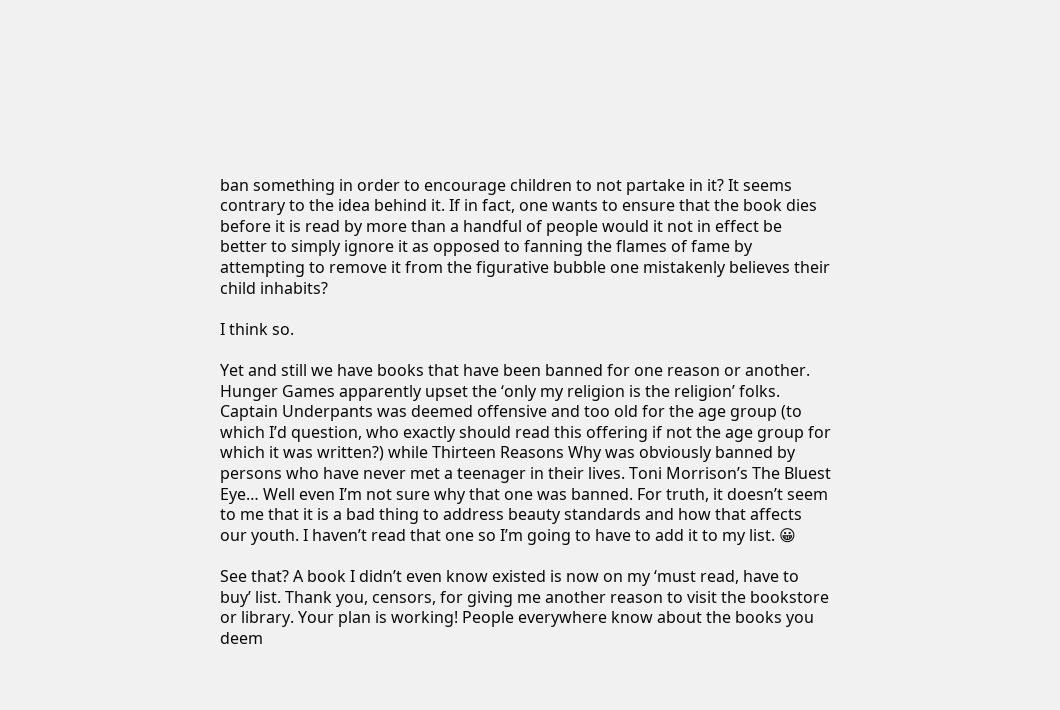ban something in order to encourage children to not partake in it? It seems contrary to the idea behind it. If in fact, one wants to ensure that the book dies before it is read by more than a handful of people would it not in effect be better to simply ignore it as opposed to fanning the flames of fame by attempting to remove it from the figurative bubble one mistakenly believes their child inhabits?

I think so.

Yet and still we have books that have been banned for one reason or another. Hunger Games apparently upset the ‘only my religion is the religion’ folks. Captain Underpants was deemed offensive and too old for the age group (to which I’d question, who exactly should read this offering if not the age group for which it was written?) while Thirteen Reasons Why was obviously banned by persons who have never met a teenager in their lives. Toni Morrison’s The Bluest Eye… Well even I’m not sure why that one was banned. For truth, it doesn’t seem to me that it is a bad thing to address beauty standards and how that affects our youth. I haven’t read that one so I’m going to have to add it to my list. 😀

See that? A book I didn’t even know existed is now on my ‘must read, have to buy’ list. Thank you, censors, for giving me another reason to visit the bookstore or library. Your plan is working! People everywhere know about the books you deem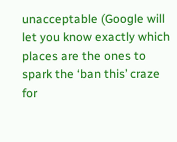unacceptable (Google will let you know exactly which places are the ones to spark the ‘ban this’ craze for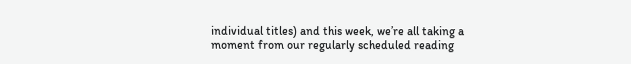individual titles) and this week, we’re all taking a moment from our regularly scheduled reading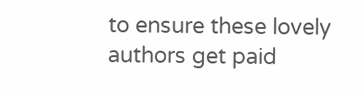to ensure these lovely authors get paid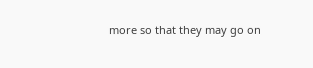more so that they may go on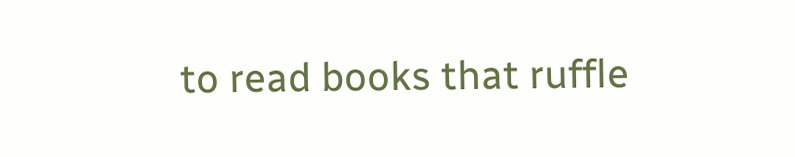to read books that ruffle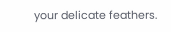your delicate feathers.